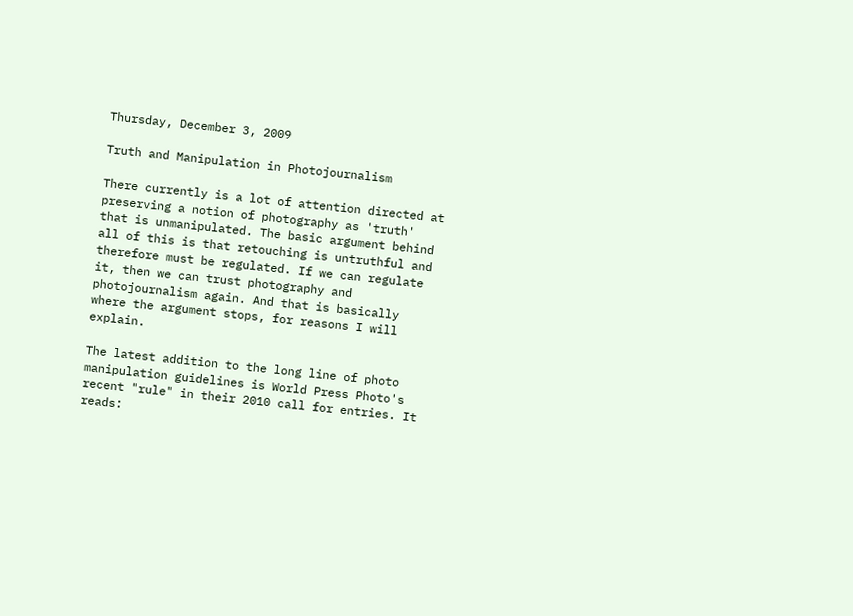Thursday, December 3, 2009

Truth and Manipulation in Photojournalism

There currently is a lot of attention directed at preserving a notion of photography as 'truth' that is unmanipulated. The basic argument behind all of this is that retouching is untruthful and therefore must be regulated. If we can regulate it, then we can trust photography and photojournalism again. And that is basically where the argument stops, for reasons I will explain.

The latest addition to the long line of photo manipulation guidelines is World Press Photo's recent "rule" in their 2010 call for entries. It reads: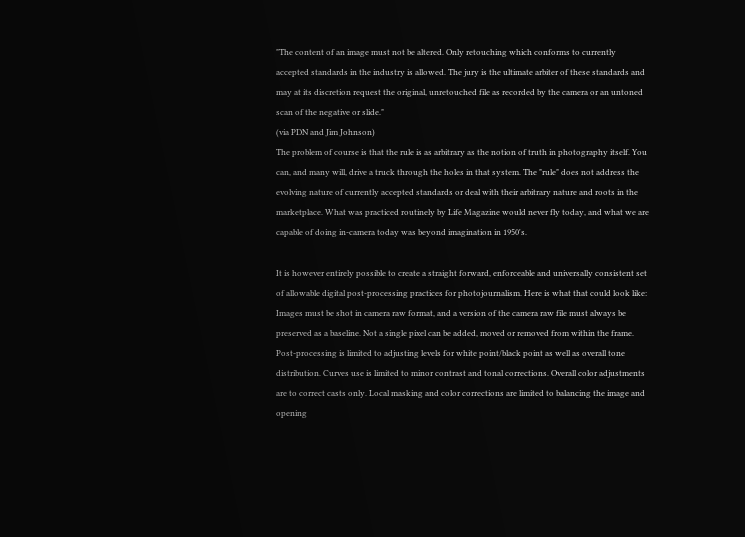"The content of an image must not be altered. Only retouching which conforms to currently accepted standards in the industry is allowed. The jury is the ultimate arbiter of these standards and may at its discretion request the original, unretouched file as recorded by the camera or an untoned scan of the negative or slide."
(via PDN and Jim Johnson)
The problem of course is that the rule is as arbitrary as the notion of truth in photography itself. You can, and many will, drive a truck through the holes in that system. The "rule" does not address the evolving nature of currently accepted standards or deal with their arbitrary nature and roots in the marketplace. What was practiced routinely by Life Magazine would never fly today, and what we are capable of doing in-camera today was beyond imagination in 1950's.

It is however entirely possible to create a straight forward, enforceable and universally consistent set of allowable digital post-processing practices for photojournalism. Here is what that could look like:
Images must be shot in camera raw format, and a version of the camera raw file must always be preserved as a baseline. Not a single pixel can be added, moved or removed from within the frame. Post-processing is limited to adjusting levels for white point/black point as well as overall tone distribution. Curves use is limited to minor contrast and tonal corrections. Overall color adjustments are to correct casts only. Local masking and color corrections are limited to balancing the image and opening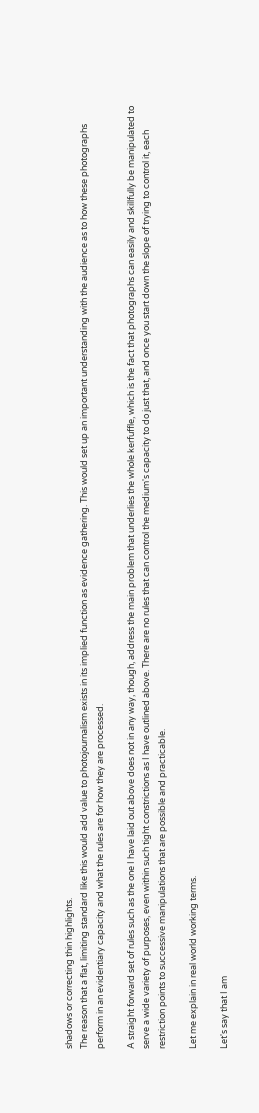shadows or correcting thin highlights.
The reason that a flat, limiting standard like this would add value to photojournalism exists in its implied function as evidence gathering. This would set up an important understanding with the audience as to how these photographs perform in an evidentiary capacity and what the rules are for how they are processed.

A straight forward set of rules such as the one I have laid out above does not in any way, though, address the main problem that underlies the whole kerfuffle, which is the fact that photographs can easily and skillfully be manipulated to serve a wide variety of purposes, even within such tight constrictions as I have outlined above. There are no rules that can control the medium's capacity to do just that, and once you start down the slope of trying to control it, each restriction points to successive manipulations that are possible and practicable.

Let me explain in real world working terms.

Let's say that I am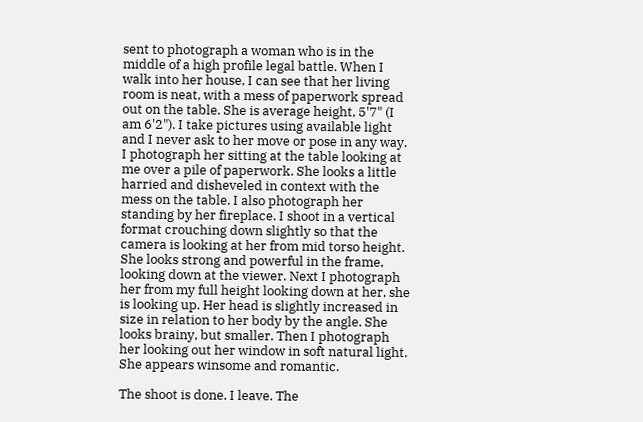sent to photograph a woman who is in the middle of a high profile legal battle. When I walk into her house, I can see that her living room is neat, with a mess of paperwork spread out on the table. She is average height, 5'7" (I am 6'2"). I take pictures using available light and I never ask to her move or pose in any way. I photograph her sitting at the table looking at me over a pile of paperwork. She looks a little harried and disheveled in context with the mess on the table. I also photograph her standing by her fireplace. I shoot in a vertical format crouching down slightly so that the camera is looking at her from mid torso height. She looks strong and powerful in the frame, looking down at the viewer. Next I photograph her from my full height looking down at her, she is looking up. Her head is slightly increased in size in relation to her body by the angle. She looks brainy, but smaller. Then I photograph her looking out her window in soft natural light. She appears winsome and romantic.

The shoot is done. I leave. The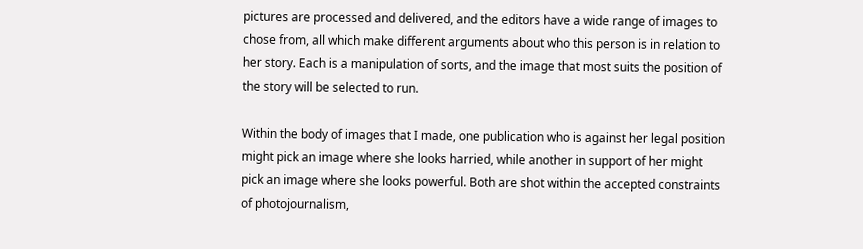pictures are processed and delivered, and the editors have a wide range of images to chose from, all which make different arguments about who this person is in relation to her story. Each is a manipulation of sorts, and the image that most suits the position of the story will be selected to run.

Within the body of images that I made, one publication who is against her legal position might pick an image where she looks harried, while another in support of her might pick an image where she looks powerful. Both are shot within the accepted constraints of photojournalism,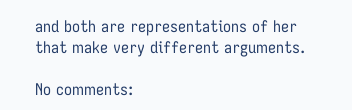and both are representations of her that make very different arguments.

No comments: